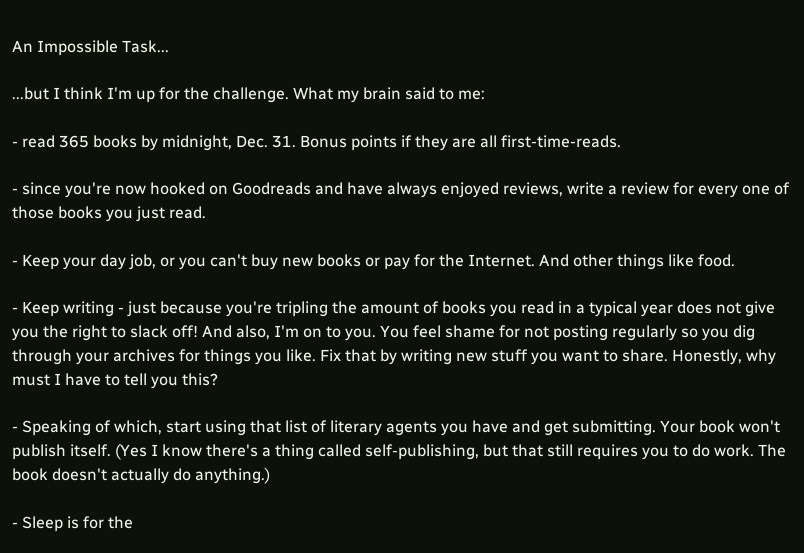An Impossible Task...

...but I think I'm up for the challenge. What my brain said to me:

- read 365 books by midnight, Dec. 31. Bonus points if they are all first-time-reads.

- since you're now hooked on Goodreads and have always enjoyed reviews, write a review for every one of those books you just read.

- Keep your day job, or you can't buy new books or pay for the Internet. And other things like food.

- Keep writing - just because you're tripling the amount of books you read in a typical year does not give you the right to slack off! And also, I'm on to you. You feel shame for not posting regularly so you dig through your archives for things you like. Fix that by writing new stuff you want to share. Honestly, why must I have to tell you this?

- Speaking of which, start using that list of literary agents you have and get submitting. Your book won't publish itself. (Yes I know there's a thing called self-publishing, but that still requires you to do work. The book doesn't actually do anything.)

- Sleep is for the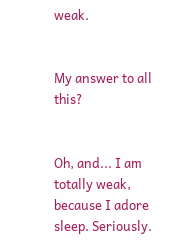weak.


My answer to all this?


Oh, and... I am totally weak, because I adore sleep. Seriously.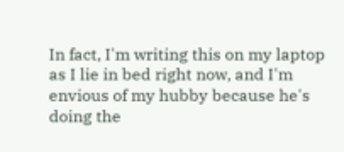In fact, I'm writing this on my laptop as I lie in bed right now, and I'm envious of my hubby because he's doing the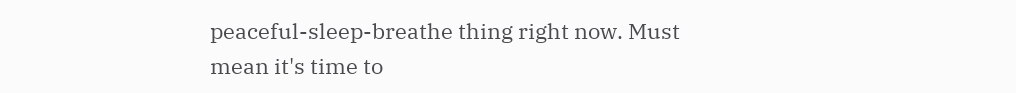peaceful-sleep-breathe thing right now. Must mean it's time to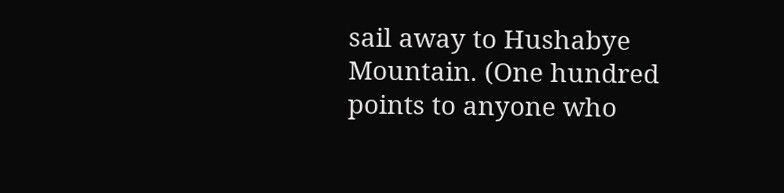sail away to Hushabye Mountain. (One hundred points to anyone who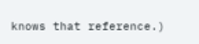knows that reference.)